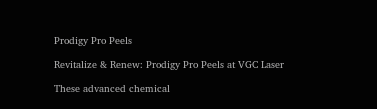Prodigy Pro Peels

Revitalize & Renew: Prodigy Pro Peels at VGC Laser

These advanced chemical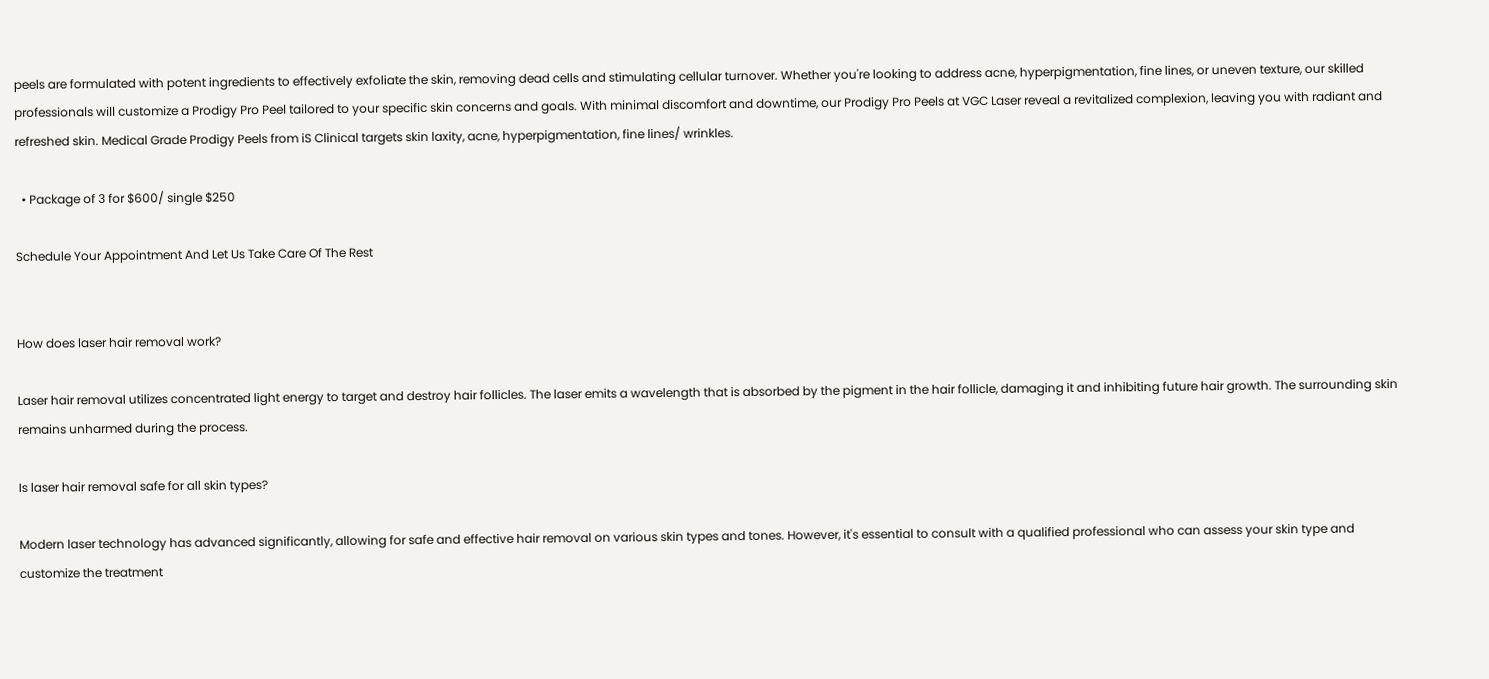peels are formulated with potent ingredients to effectively exfoliate the skin, removing dead cells and stimulating cellular turnover. Whether you're looking to address acne, hyperpigmentation, fine lines, or uneven texture, our skilled professionals will customize a Prodigy Pro Peel tailored to your specific skin concerns and goals. With minimal discomfort and downtime, our Prodigy Pro Peels at VGC Laser reveal a revitalized complexion, leaving you with radiant and refreshed skin. Medical Grade Prodigy Peels from iS Clinical targets skin laxity, acne, hyperpigmentation, fine lines/ wrinkles.

  • Package of 3 for $600/ single $250

Schedule Your Appointment And Let Us Take Care Of The Rest


How does laser hair removal work?

Laser hair removal utilizes concentrated light energy to target and destroy hair follicles. The laser emits a wavelength that is absorbed by the pigment in the hair follicle, damaging it and inhibiting future hair growth. The surrounding skin remains unharmed during the process.

Is laser hair removal safe for all skin types?

Modern laser technology has advanced significantly, allowing for safe and effective hair removal on various skin types and tones. However, it's essential to consult with a qualified professional who can assess your skin type and customize the treatment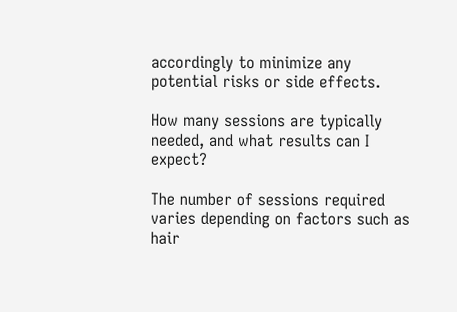accordingly to minimize any potential risks or side effects.

How many sessions are typically needed, and what results can I expect?

The number of sessions required varies depending on factors such as hair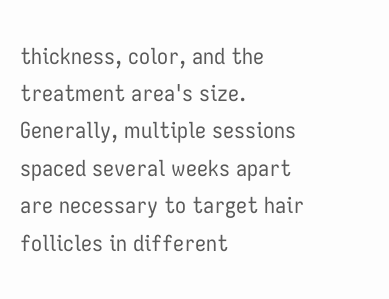thickness, color, and the treatment area's size. Generally, multiple sessions spaced several weeks apart are necessary to target hair follicles in different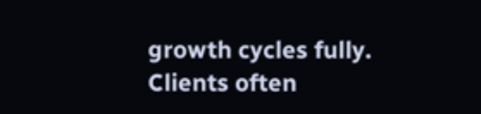growth cycles fully. Clients often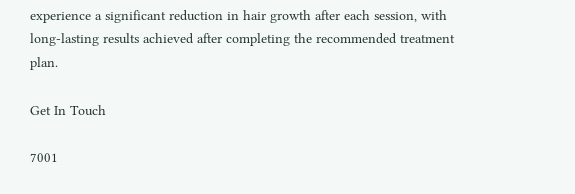experience a significant reduction in hair growth after each session, with long-lasting results achieved after completing the recommended treatment plan.

Get In Touch

7001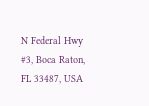N Federal Hwy #3, Boca Raton, FL 33487, USA